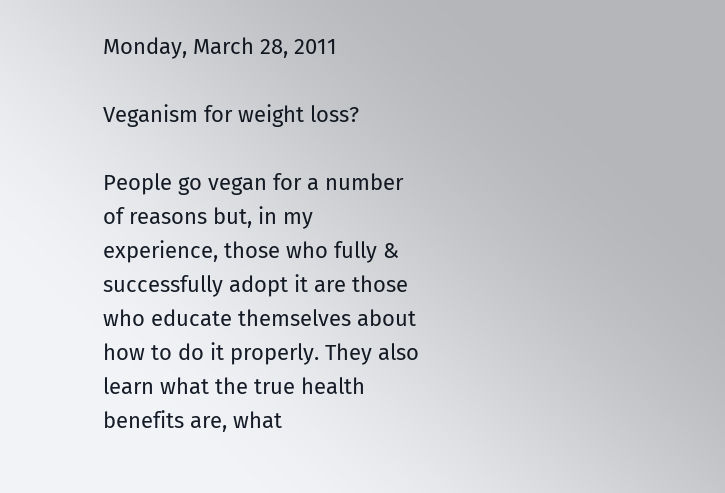Monday, March 28, 2011

Veganism for weight loss?

People go vegan for a number of reasons but, in my experience, those who fully & successfully adopt it are those who educate themselves about how to do it properly. They also learn what the true health benefits are, what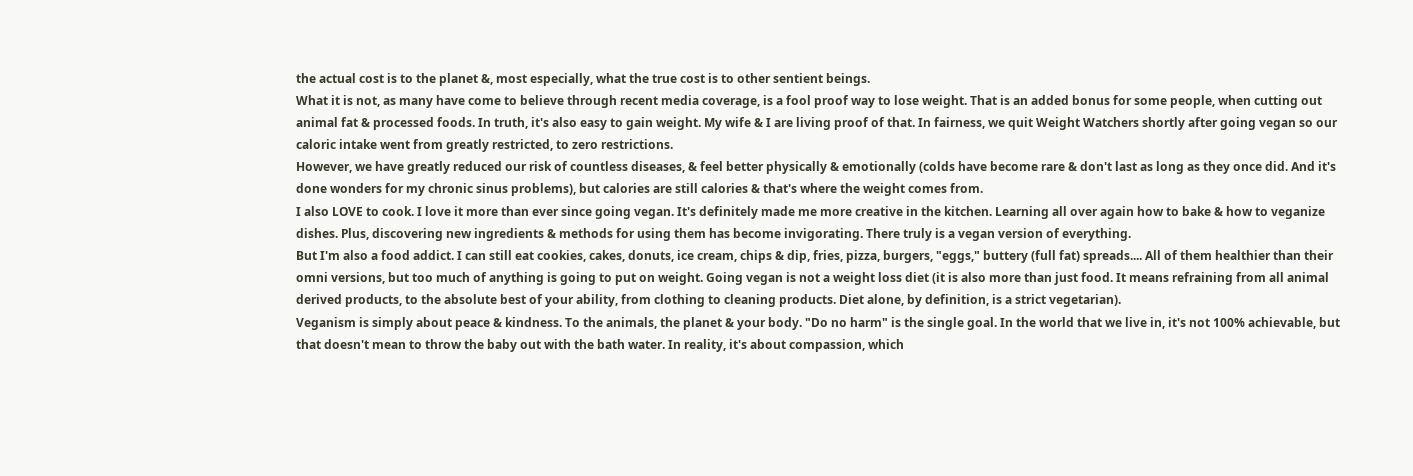the actual cost is to the planet &, most especially, what the true cost is to other sentient beings.
What it is not, as many have come to believe through recent media coverage, is a fool proof way to lose weight. That is an added bonus for some people, when cutting out animal fat & processed foods. In truth, it's also easy to gain weight. My wife & I are living proof of that. In fairness, we quit Weight Watchers shortly after going vegan so our caloric intake went from greatly restricted, to zero restrictions.
However, we have greatly reduced our risk of countless diseases, & feel better physically & emotionally (colds have become rare & don't last as long as they once did. And it's done wonders for my chronic sinus problems), but calories are still calories & that's where the weight comes from.
I also LOVE to cook. I love it more than ever since going vegan. It's definitely made me more creative in the kitchen. Learning all over again how to bake & how to veganize dishes. Plus, discovering new ingredients & methods for using them has become invigorating. There truly is a vegan version of everything.
But I'm also a food addict. I can still eat cookies, cakes, donuts, ice cream, chips & dip, fries, pizza, burgers, "eggs," buttery (full fat) spreads.... All of them healthier than their omni versions, but too much of anything is going to put on weight. Going vegan is not a weight loss diet (it is also more than just food. It means refraining from all animal derived products, to the absolute best of your ability, from clothing to cleaning products. Diet alone, by definition, is a strict vegetarian).
Veganism is simply about peace & kindness. To the animals, the planet & your body. "Do no harm" is the single goal. In the world that we live in, it's not 100% achievable, but that doesn't mean to throw the baby out with the bath water. In reality, it's about compassion, which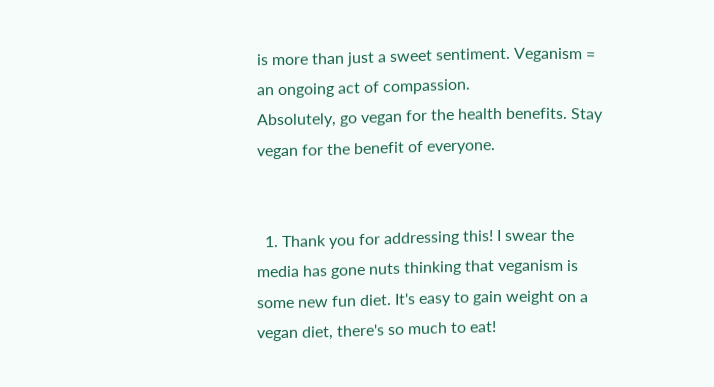is more than just a sweet sentiment. Veganism = an ongoing act of compassion.
Absolutely, go vegan for the health benefits. Stay vegan for the benefit of everyone.


  1. Thank you for addressing this! I swear the media has gone nuts thinking that veganism is some new fun diet. It's easy to gain weight on a vegan diet, there's so much to eat!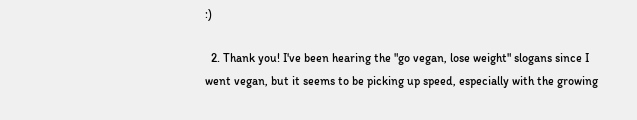:)

  2. Thank you! I've been hearing the "go vegan, lose weight" slogans since I went vegan, but it seems to be picking up speed, especially with the growing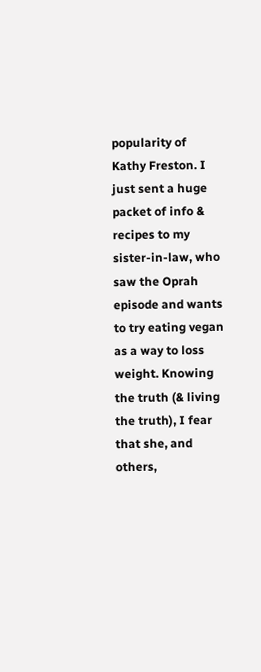popularity of Kathy Freston. I just sent a huge packet of info & recipes to my sister-in-law, who saw the Oprah episode and wants to try eating vegan as a way to loss weight. Knowing the truth (& living the truth), I fear that she, and others,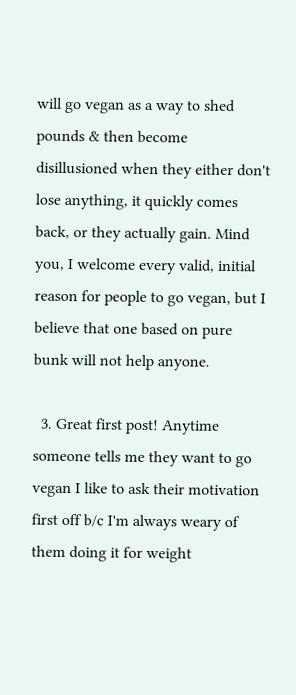will go vegan as a way to shed pounds & then become disillusioned when they either don't lose anything, it quickly comes back, or they actually gain. Mind you, I welcome every valid, initial reason for people to go vegan, but I believe that one based on pure bunk will not help anyone.

  3. Great first post! Anytime someone tells me they want to go vegan I like to ask their motivation first off b/c I'm always weary of them doing it for weight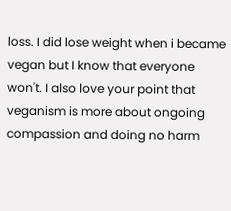loss. I did lose weight when i became vegan but I know that everyone won't. I also love your point that veganism is more about ongoing compassion and doing no harm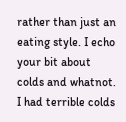rather than just an eating style. I echo your bit about colds and whatnot. I had terrible colds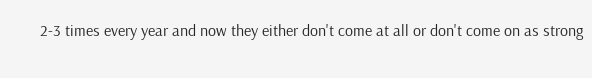2-3 times every year and now they either don't come at all or don't come on as strong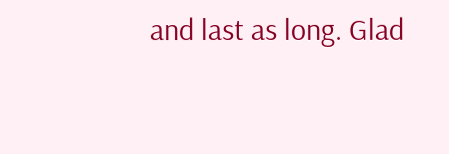and last as long. Glad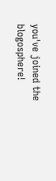you've joined the blogosphere!